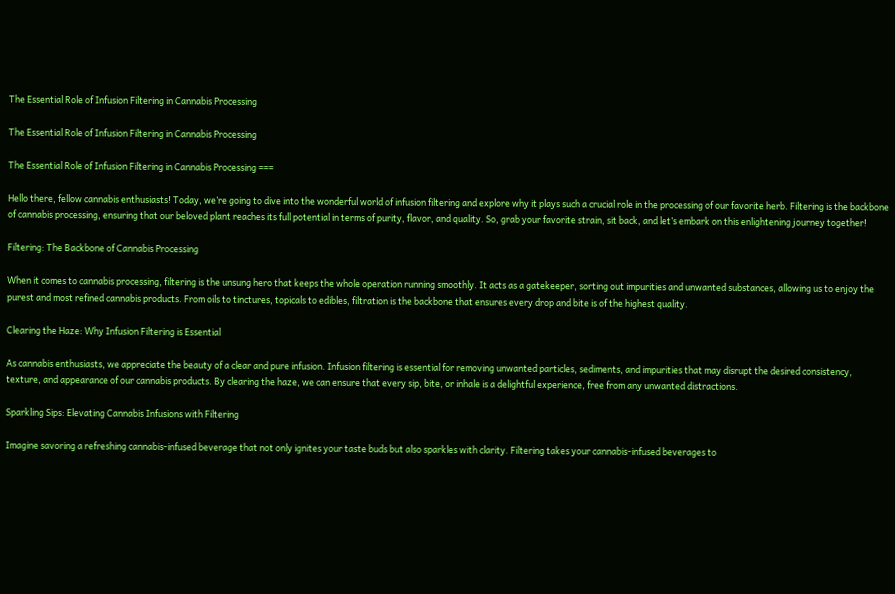The Essential Role of Infusion Filtering in Cannabis Processing

The Essential Role of Infusion Filtering in Cannabis Processing

The Essential Role of Infusion Filtering in Cannabis Processing ===

Hello there, fellow cannabis enthusiasts! Today, we’re going to dive into the wonderful world of infusion filtering and explore why it plays such a crucial role in the processing of our favorite herb. Filtering is the backbone of cannabis processing, ensuring that our beloved plant reaches its full potential in terms of purity, flavor, and quality. So, grab your favorite strain, sit back, and let’s embark on this enlightening journey together!

Filtering: The Backbone of Cannabis Processing

When it comes to cannabis processing, filtering is the unsung hero that keeps the whole operation running smoothly. It acts as a gatekeeper, sorting out impurities and unwanted substances, allowing us to enjoy the purest and most refined cannabis products. From oils to tinctures, topicals to edibles, filtration is the backbone that ensures every drop and bite is of the highest quality.

Clearing the Haze: Why Infusion Filtering is Essential

As cannabis enthusiasts, we appreciate the beauty of a clear and pure infusion. Infusion filtering is essential for removing unwanted particles, sediments, and impurities that may disrupt the desired consistency, texture, and appearance of our cannabis products. By clearing the haze, we can ensure that every sip, bite, or inhale is a delightful experience, free from any unwanted distractions.

Sparkling Sips: Elevating Cannabis Infusions with Filtering

Imagine savoring a refreshing cannabis-infused beverage that not only ignites your taste buds but also sparkles with clarity. Filtering takes your cannabis-infused beverages to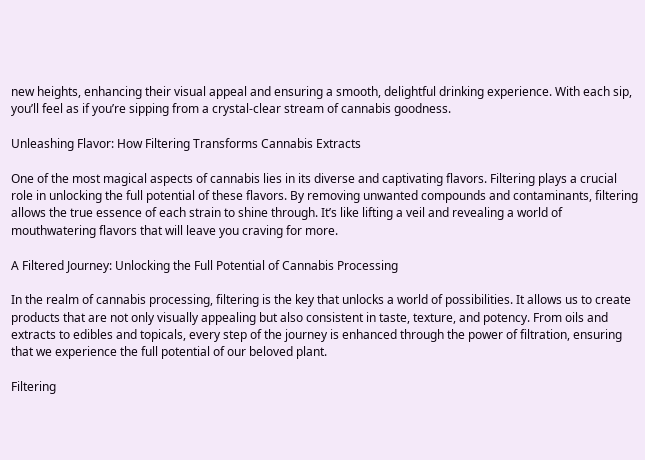new heights, enhancing their visual appeal and ensuring a smooth, delightful drinking experience. With each sip, you’ll feel as if you’re sipping from a crystal-clear stream of cannabis goodness.

Unleashing Flavor: How Filtering Transforms Cannabis Extracts

One of the most magical aspects of cannabis lies in its diverse and captivating flavors. Filtering plays a crucial role in unlocking the full potential of these flavors. By removing unwanted compounds and contaminants, filtering allows the true essence of each strain to shine through. It’s like lifting a veil and revealing a world of mouthwatering flavors that will leave you craving for more.

A Filtered Journey: Unlocking the Full Potential of Cannabis Processing

In the realm of cannabis processing, filtering is the key that unlocks a world of possibilities. It allows us to create products that are not only visually appealing but also consistent in taste, texture, and potency. From oils and extracts to edibles and topicals, every step of the journey is enhanced through the power of filtration, ensuring that we experience the full potential of our beloved plant.

Filtering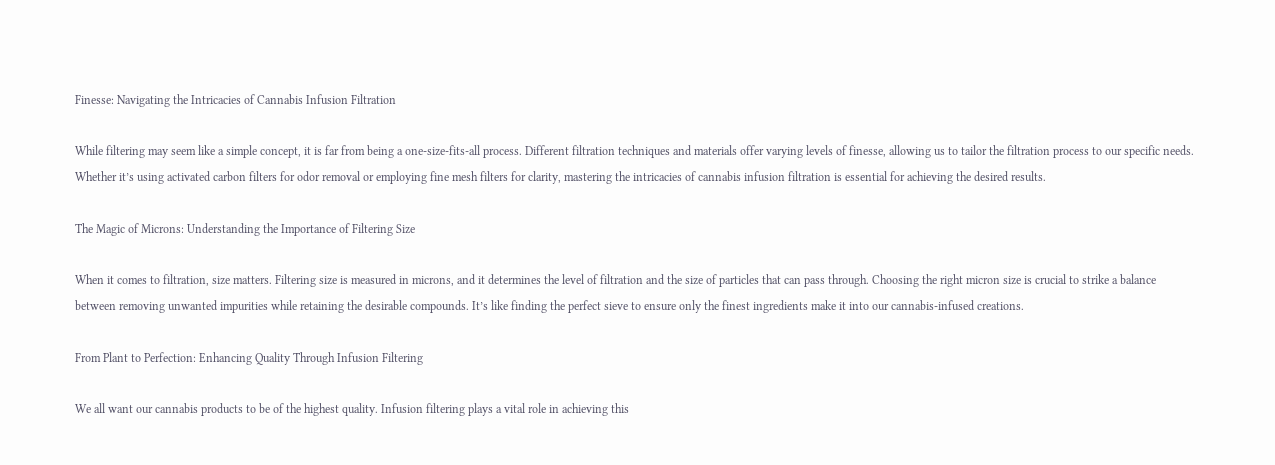Finesse: Navigating the Intricacies of Cannabis Infusion Filtration

While filtering may seem like a simple concept, it is far from being a one-size-fits-all process. Different filtration techniques and materials offer varying levels of finesse, allowing us to tailor the filtration process to our specific needs. Whether it’s using activated carbon filters for odor removal or employing fine mesh filters for clarity, mastering the intricacies of cannabis infusion filtration is essential for achieving the desired results.

The Magic of Microns: Understanding the Importance of Filtering Size

When it comes to filtration, size matters. Filtering size is measured in microns, and it determines the level of filtration and the size of particles that can pass through. Choosing the right micron size is crucial to strike a balance between removing unwanted impurities while retaining the desirable compounds. It’s like finding the perfect sieve to ensure only the finest ingredients make it into our cannabis-infused creations.

From Plant to Perfection: Enhancing Quality Through Infusion Filtering

We all want our cannabis products to be of the highest quality. Infusion filtering plays a vital role in achieving this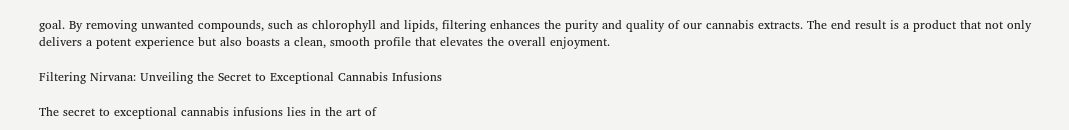goal. By removing unwanted compounds, such as chlorophyll and lipids, filtering enhances the purity and quality of our cannabis extracts. The end result is a product that not only delivers a potent experience but also boasts a clean, smooth profile that elevates the overall enjoyment.

Filtering Nirvana: Unveiling the Secret to Exceptional Cannabis Infusions

The secret to exceptional cannabis infusions lies in the art of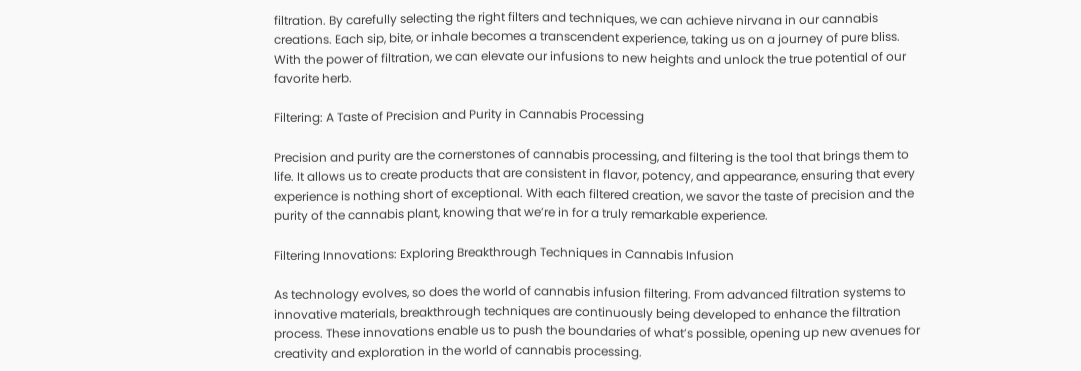filtration. By carefully selecting the right filters and techniques, we can achieve nirvana in our cannabis creations. Each sip, bite, or inhale becomes a transcendent experience, taking us on a journey of pure bliss. With the power of filtration, we can elevate our infusions to new heights and unlock the true potential of our favorite herb.

Filtering: A Taste of Precision and Purity in Cannabis Processing

Precision and purity are the cornerstones of cannabis processing, and filtering is the tool that brings them to life. It allows us to create products that are consistent in flavor, potency, and appearance, ensuring that every experience is nothing short of exceptional. With each filtered creation, we savor the taste of precision and the purity of the cannabis plant, knowing that we’re in for a truly remarkable experience.

Filtering Innovations: Exploring Breakthrough Techniques in Cannabis Infusion

As technology evolves, so does the world of cannabis infusion filtering. From advanced filtration systems to innovative materials, breakthrough techniques are continuously being developed to enhance the filtration process. These innovations enable us to push the boundaries of what’s possible, opening up new avenues for creativity and exploration in the world of cannabis processing.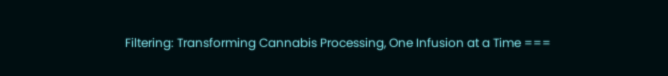Filtering: Transforming Cannabis Processing, One Infusion at a Time ===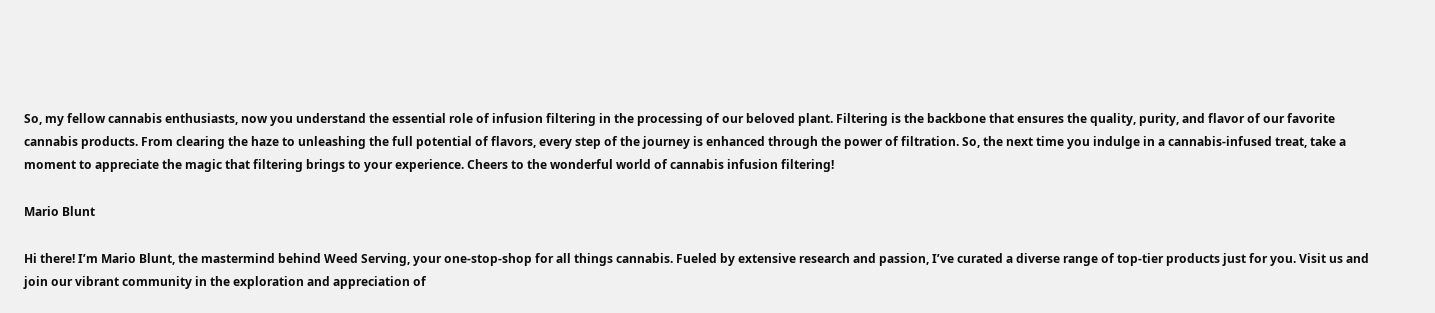So, my fellow cannabis enthusiasts, now you understand the essential role of infusion filtering in the processing of our beloved plant. Filtering is the backbone that ensures the quality, purity, and flavor of our favorite cannabis products. From clearing the haze to unleashing the full potential of flavors, every step of the journey is enhanced through the power of filtration. So, the next time you indulge in a cannabis-infused treat, take a moment to appreciate the magic that filtering brings to your experience. Cheers to the wonderful world of cannabis infusion filtering!

Mario Blunt

Hi there! I’m Mario Blunt, the mastermind behind Weed Serving, your one-stop-shop for all things cannabis. Fueled by extensive research and passion, I’ve curated a diverse range of top-tier products just for you. Visit us and join our vibrant community in the exploration and appreciation of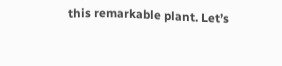this remarkable plant. Let’s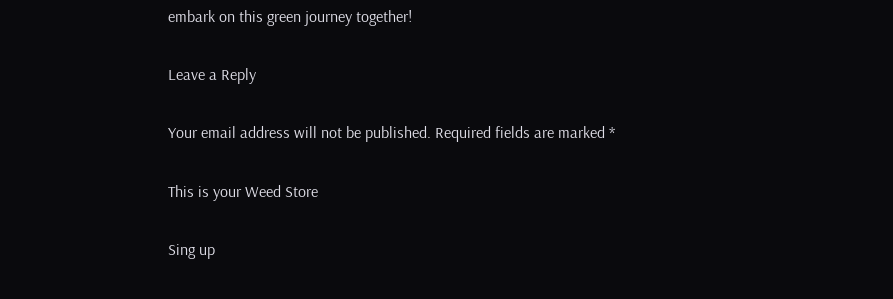embark on this green journey together!

Leave a Reply

Your email address will not be published. Required fields are marked *

This is your Weed Store

Sing up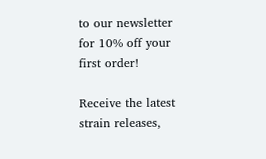to our newsletter for 10% off your first order!

Receive the latest strain releases,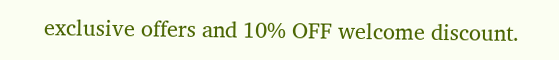exclusive offers and 10% OFF welcome discount.